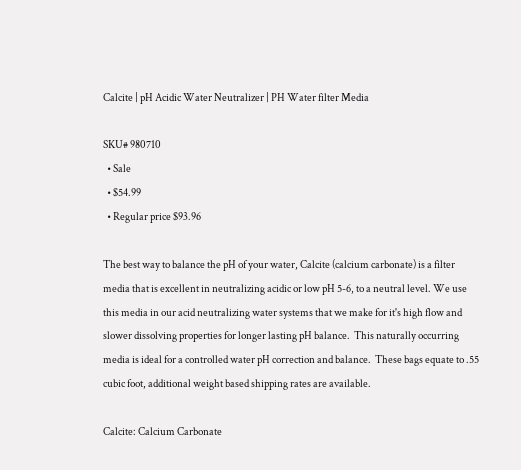Calcite | pH Acidic Water Neutralizer | PH Water filter Media

SKU# 980710
  • Sale
  • $54.99
  • Regular price $93.96

The best way to balance the pH of your water, Calcite (calcium carbonate) is a filter media that is excellent in neutralizing acidic or low pH 5-6, to a neutral level. We use this media in our acid neutralizing water systems that we make for it's high flow and slower dissolving properties for longer lasting pH balance.  This naturally occurring media is ideal for a controlled water pH correction and balance.  These bags equate to .55 cubic foot, additional weight based shipping rates are available.

Calcite: Calcium Carbonate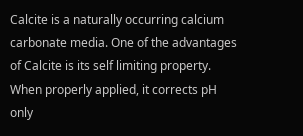Calcite is a naturally occurring calcium carbonate media. One of the advantages of Calcite is its self limiting property. When properly applied, it corrects pH only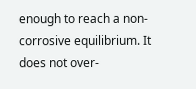enough to reach a non-corrosive equilibrium. It does not over-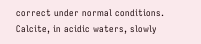correct under normal conditions. Calcite, in acidic waters, slowly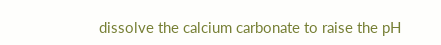dissolve the calcium carbonate to raise the pH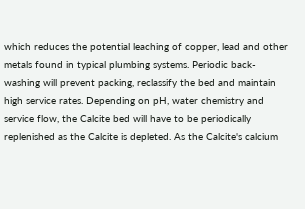which reduces the potential leaching of copper, lead and other metals found in typical plumbing systems. Periodic back-washing will prevent packing, reclassify the bed and maintain high service rates. Depending on pH, water chemistry and service flow, the Calcite bed will have to be periodically replenished as the Calcite is depleted. As the Calcite's calcium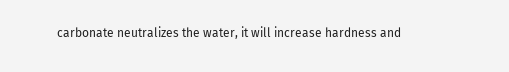carbonate neutralizes the water, it will increase hardness and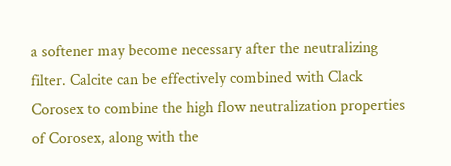a softener may become necessary after the neutralizing filter. Calcite can be effectively combined with Clack Corosex to combine the high flow neutralization properties of Corosex, along with the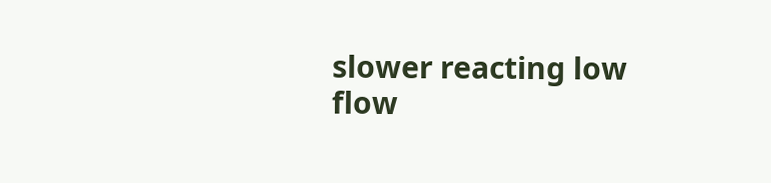slower reacting low flow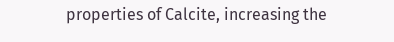properties of Calcite, increasing the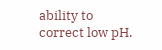ability to correct low pH.